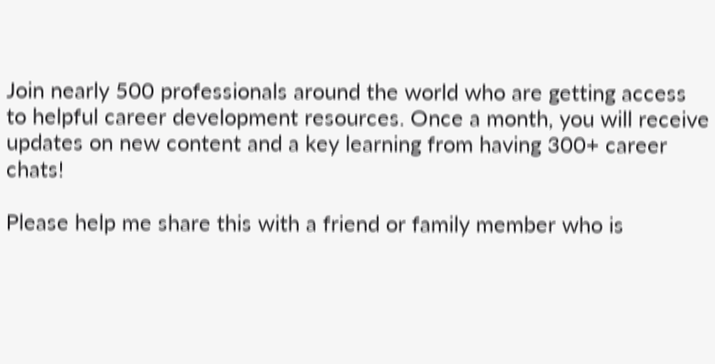Join nearly 500 professionals around the world who are getting access to helpful career development resources. Once a month, you will receive updates on new content and a key learning from having 300+ career chats!

Please help me share this with a friend or family member who is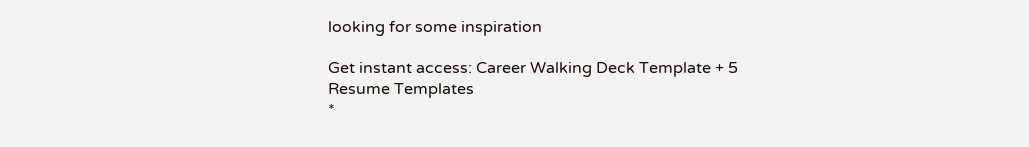looking for some inspiration

Get instant access: Career Walking Deck Template + 5 Resume Templates
*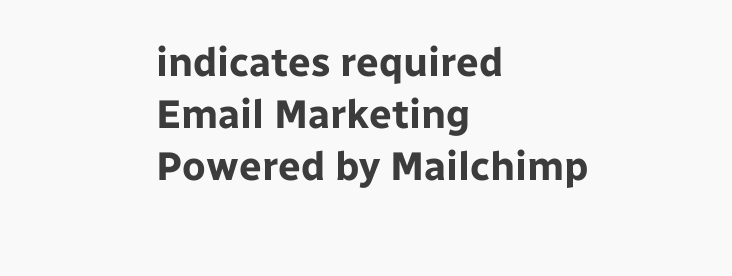indicates required
Email Marketing Powered by Mailchimp